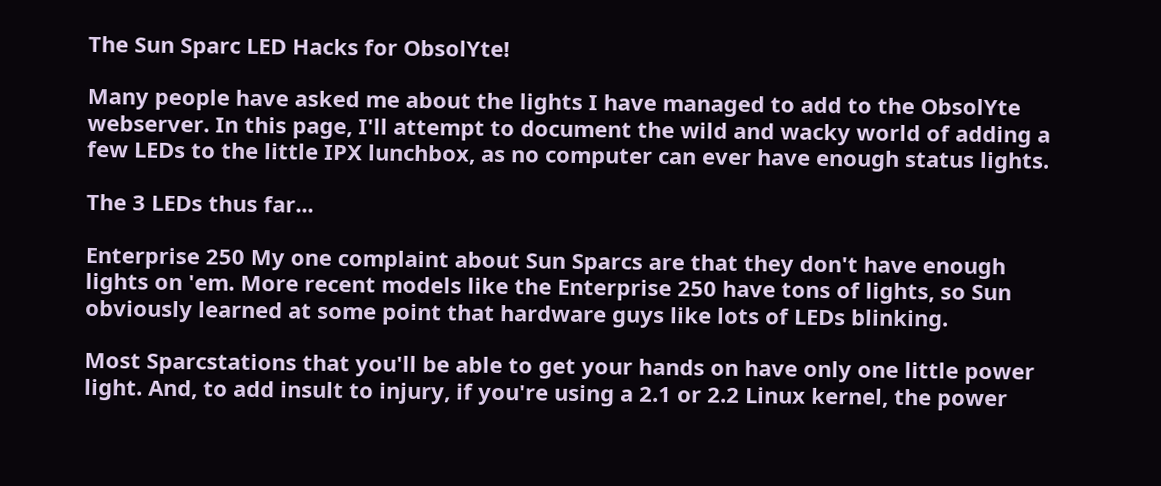The Sun Sparc LED Hacks for ObsolYte!

Many people have asked me about the lights I have managed to add to the ObsolYte webserver. In this page, I'll attempt to document the wild and wacky world of adding a few LEDs to the little IPX lunchbox, as no computer can ever have enough status lights.

The 3 LEDs thus far...

Enterprise 250 My one complaint about Sun Sparcs are that they don't have enough lights on 'em. More recent models like the Enterprise 250 have tons of lights, so Sun obviously learned at some point that hardware guys like lots of LEDs blinking.

Most Sparcstations that you'll be able to get your hands on have only one little power light. And, to add insult to injury, if you're using a 2.1 or 2.2 Linux kernel, the power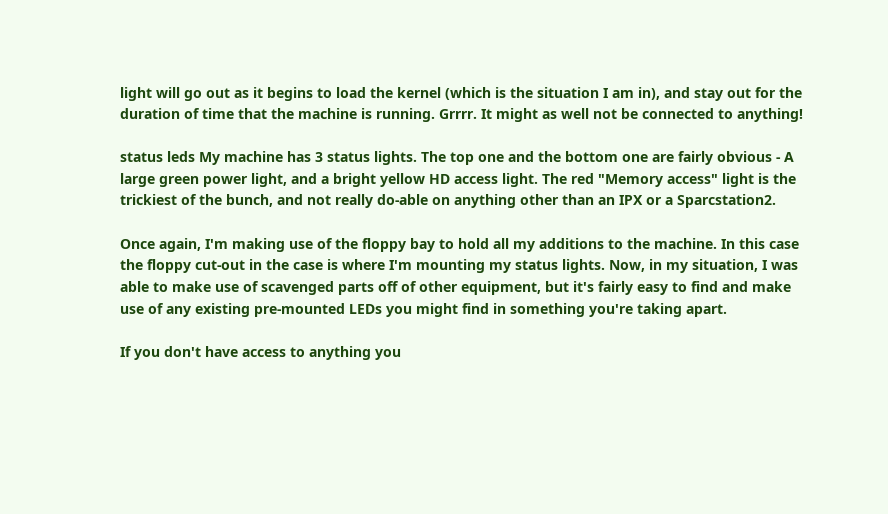light will go out as it begins to load the kernel (which is the situation I am in), and stay out for the duration of time that the machine is running. Grrrr. It might as well not be connected to anything!

status leds My machine has 3 status lights. The top one and the bottom one are fairly obvious - A large green power light, and a bright yellow HD access light. The red "Memory access" light is the trickiest of the bunch, and not really do-able on anything other than an IPX or a Sparcstation2.

Once again, I'm making use of the floppy bay to hold all my additions to the machine. In this case the floppy cut-out in the case is where I'm mounting my status lights. Now, in my situation, I was able to make use of scavenged parts off of other equipment, but it's fairly easy to find and make use of any existing pre-mounted LEDs you might find in something you're taking apart.

If you don't have access to anything you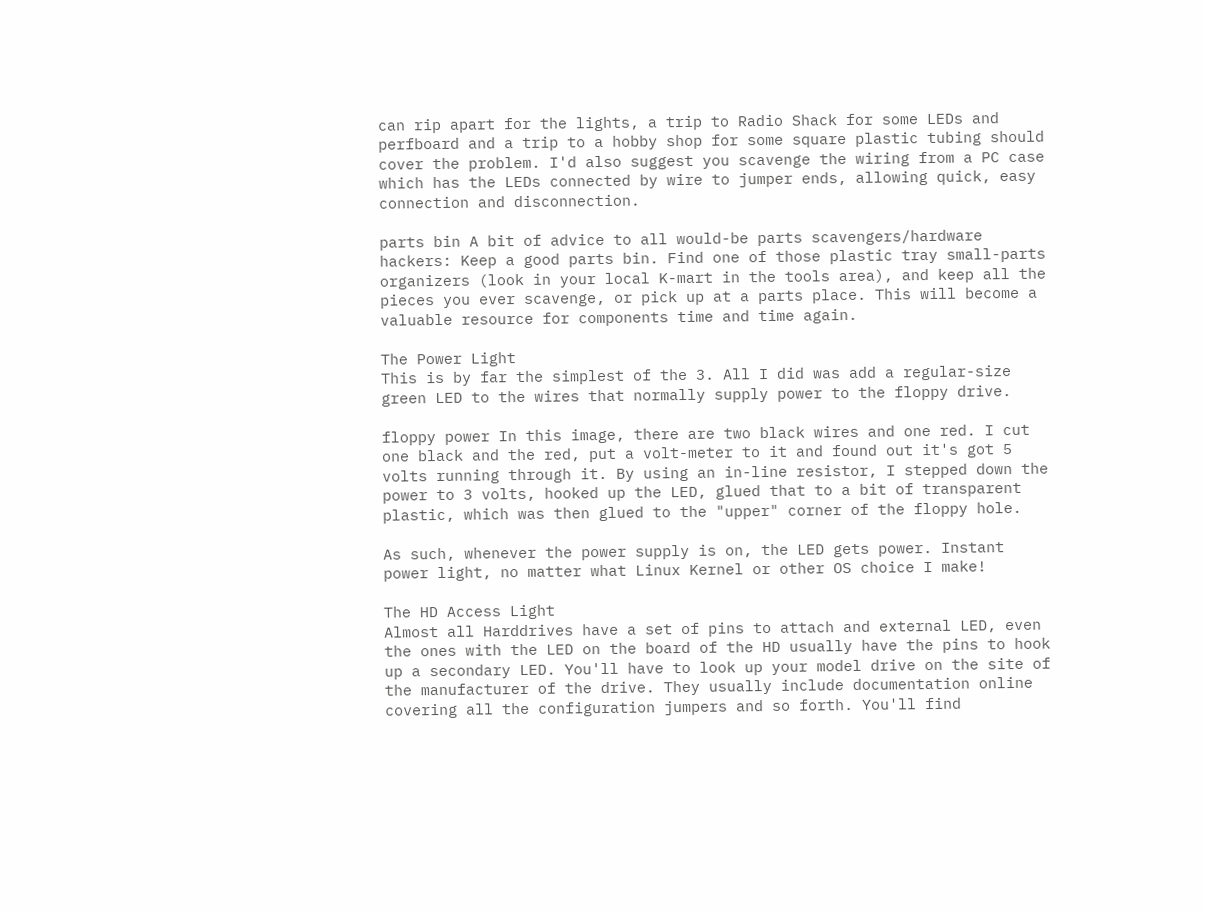can rip apart for the lights, a trip to Radio Shack for some LEDs and perfboard and a trip to a hobby shop for some square plastic tubing should cover the problem. I'd also suggest you scavenge the wiring from a PC case which has the LEDs connected by wire to jumper ends, allowing quick, easy connection and disconnection.

parts bin A bit of advice to all would-be parts scavengers/hardware hackers: Keep a good parts bin. Find one of those plastic tray small-parts organizers (look in your local K-mart in the tools area), and keep all the pieces you ever scavenge, or pick up at a parts place. This will become a valuable resource for components time and time again.

The Power Light
This is by far the simplest of the 3. All I did was add a regular-size green LED to the wires that normally supply power to the floppy drive.

floppy power In this image, there are two black wires and one red. I cut one black and the red, put a volt-meter to it and found out it's got 5 volts running through it. By using an in-line resistor, I stepped down the power to 3 volts, hooked up the LED, glued that to a bit of transparent plastic, which was then glued to the "upper" corner of the floppy hole.

As such, whenever the power supply is on, the LED gets power. Instant power light, no matter what Linux Kernel or other OS choice I make!

The HD Access Light
Almost all Harddrives have a set of pins to attach and external LED, even the ones with the LED on the board of the HD usually have the pins to hook up a secondary LED. You'll have to look up your model drive on the site of the manufacturer of the drive. They usually include documentation online covering all the configuration jumpers and so forth. You'll find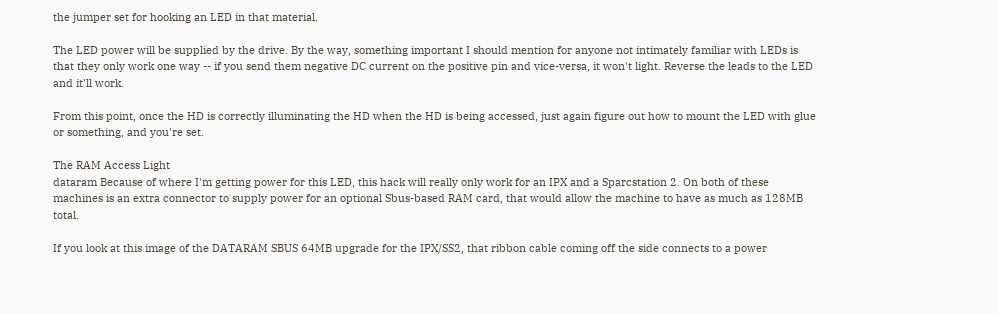the jumper set for hooking an LED in that material.

The LED power will be supplied by the drive. By the way, something important I should mention for anyone not intimately familiar with LEDs is that they only work one way -- if you send them negative DC current on the positive pin and vice-versa, it won't light. Reverse the leads to the LED and it'll work.

From this point, once the HD is correctly illuminating the HD when the HD is being accessed, just again figure out how to mount the LED with glue or something, and you're set.

The RAM Access Light
dataram Because of where I'm getting power for this LED, this hack will really only work for an IPX and a Sparcstation 2. On both of these machines is an extra connector to supply power for an optional Sbus-based RAM card, that would allow the machine to have as much as 128MB total.

If you look at this image of the DATARAM SBUS 64MB upgrade for the IPX/SS2, that ribbon cable coming off the side connects to a power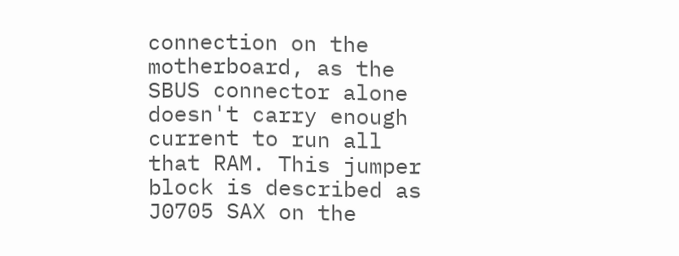connection on the motherboard, as the SBUS connector alone doesn't carry enough current to run all that RAM. This jumper block is described as J0705 SAX on the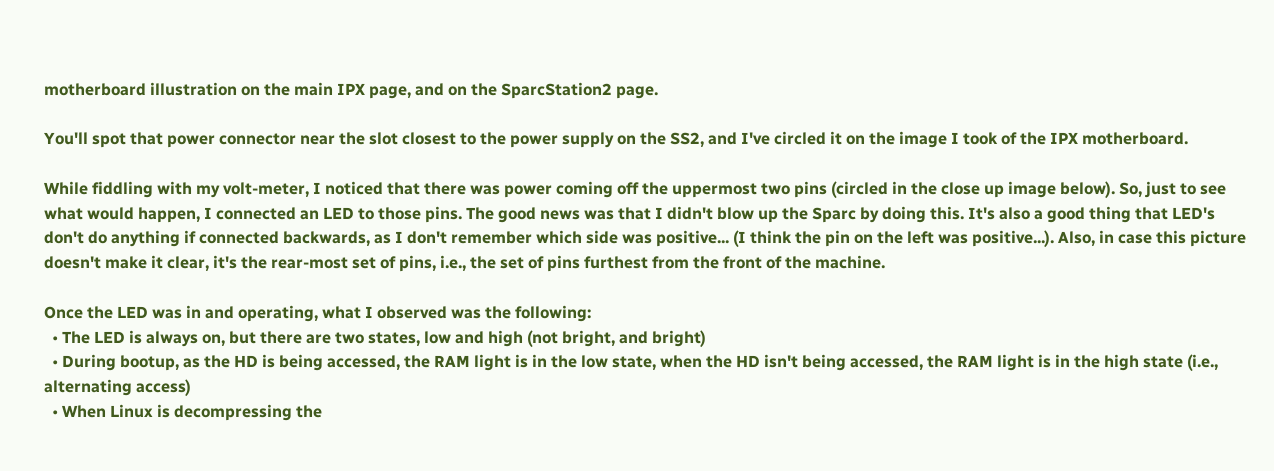motherboard illustration on the main IPX page, and on the SparcStation2 page.

You'll spot that power connector near the slot closest to the power supply on the SS2, and I've circled it on the image I took of the IPX motherboard.

While fiddling with my volt-meter, I noticed that there was power coming off the uppermost two pins (circled in the close up image below). So, just to see what would happen, I connected an LED to those pins. The good news was that I didn't blow up the Sparc by doing this. It's also a good thing that LED's don't do anything if connected backwards, as I don't remember which side was positive... (I think the pin on the left was positive...). Also, in case this picture doesn't make it clear, it's the rear-most set of pins, i.e., the set of pins furthest from the front of the machine.

Once the LED was in and operating, what I observed was the following:
  • The LED is always on, but there are two states, low and high (not bright, and bright)
  • During bootup, as the HD is being accessed, the RAM light is in the low state, when the HD isn't being accessed, the RAM light is in the high state (i.e., alternating access)
  • When Linux is decompressing the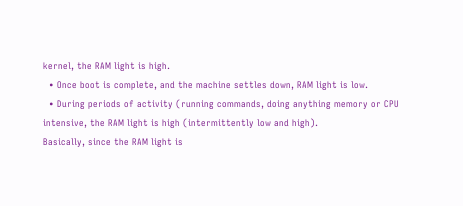kernel, the RAM light is high.
  • Once boot is complete, and the machine settles down, RAM light is low.
  • During periods of activity (running commands, doing anything memory or CPU intensive, the RAM light is high (intermittently low and high).
Basically, since the RAM light is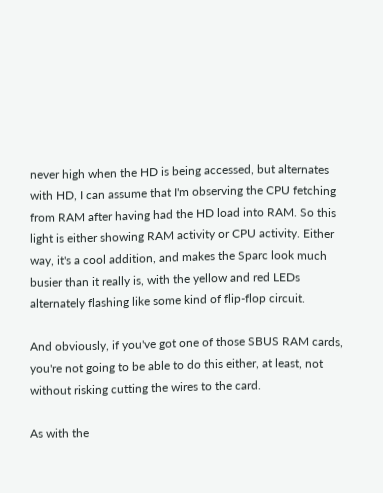never high when the HD is being accessed, but alternates with HD, I can assume that I'm observing the CPU fetching from RAM after having had the HD load into RAM. So this light is either showing RAM activity or CPU activity. Either way, it's a cool addition, and makes the Sparc look much busier than it really is, with the yellow and red LEDs alternately flashing like some kind of flip-flop circuit.

And obviously, if you've got one of those SBUS RAM cards, you're not going to be able to do this either, at least, not without risking cutting the wires to the card.

As with the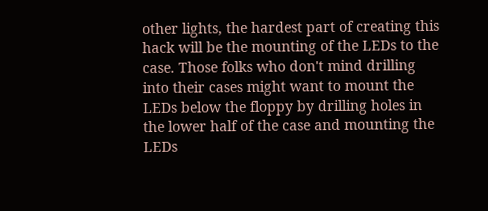other lights, the hardest part of creating this hack will be the mounting of the LEDs to the case. Those folks who don't mind drilling into their cases might want to mount the LEDs below the floppy by drilling holes in the lower half of the case and mounting the LEDs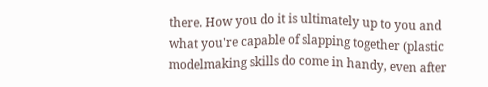there. How you do it is ultimately up to you and what you're capable of slapping together (plastic modelmaking skills do come in handy, even after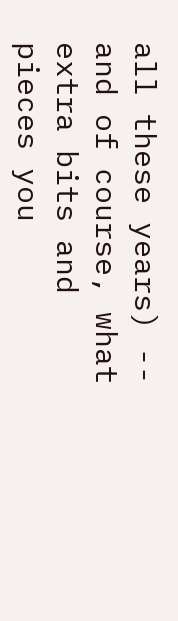all these years) -- and of course, what extra bits and pieces you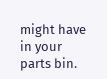might have in your parts bin.